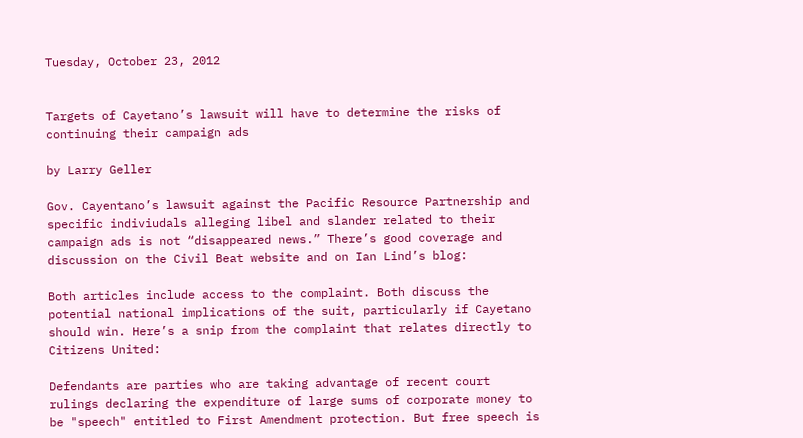Tuesday, October 23, 2012


Targets of Cayetano’s lawsuit will have to determine the risks of continuing their campaign ads

by Larry Geller

Gov. Cayentano’s lawsuit against the Pacific Resource Partnership and specific indiviudals alleging libel and slander related to their campaign ads is not “disappeared news.” There’s good coverage and discussion on the Civil Beat website and on Ian Lind’s blog:

Both articles include access to the complaint. Both discuss the potential national implications of the suit, particularly if Cayetano should win. Here’s a snip from the complaint that relates directly to Citizens United:

Defendants are parties who are taking advantage of recent court rulings declaring the expenditure of large sums of corporate money to be "speech" entitled to First Amendment protection. But free speech is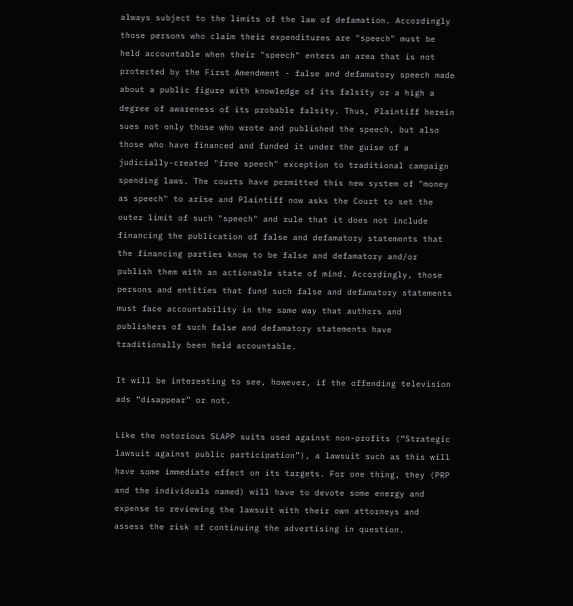always subject to the limits of the law of defamation. Accordingly those persons who claim their expenditures are "speech" must be held accountable when their "speech" enters an area that is not protected by the First Amendment - false and defamatory speech made about a public figure with knowledge of its falsity or a high a degree of awareness of its probable falsity. Thus, Plaintiff herein sues not only those who wrote and published the speech, but also those who have financed and funded it under the guise of a judicially-created "free speech" exception to traditional campaign spending laws. The courts have permitted this new system of "money as speech" to arise and Plaintiff now asks the Court to set the outer limit of such "speech" and rule that it does not include financing the publication of false and defamatory statements that the financing parties know to be false and defamatory and/or publish them with an actionable state of mind. Accordingly, those persons and entities that fund such false and defamatory statements must face accountability in the same way that authors and publishers of such false and defamatory statements have traditionally been held accountable.

It will be interesting to see, however, if the offending television ads “disappear” or not.

Like the notorious SLAPP suits used against non-profits (“Strategic lawsuit against public participation”), a lawsuit such as this will have some immediate effect on its targets. For one thing, they (PRP and the individuals named) will have to devote some energy and expense to reviewing the lawsuit with their own attorneys and assess the risk of continuing the advertising in question.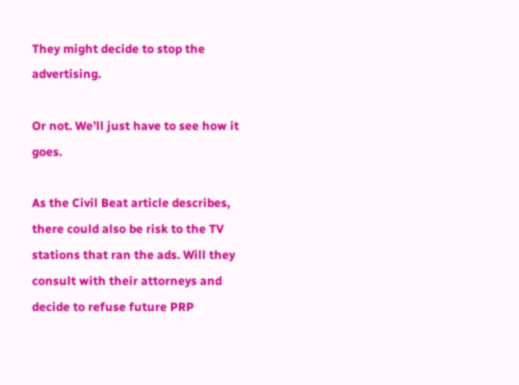They might decide to stop the advertising.

Or not. We’ll just have to see how it goes.

As the Civil Beat article describes, there could also be risk to the TV stations that ran the ads. Will they consult with their attorneys and decide to refuse future PRP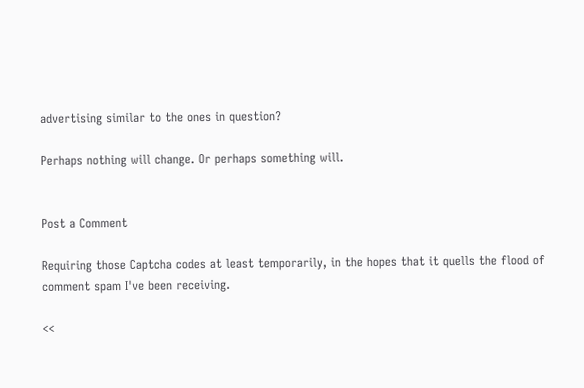advertising similar to the ones in question?

Perhaps nothing will change. Or perhaps something will.


Post a Comment

Requiring those Captcha codes at least temporarily, in the hopes that it quells the flood of comment spam I've been receiving.

<<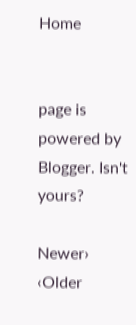Home


page is powered by Blogger. Isn't yours?

Newer›  ‹Older